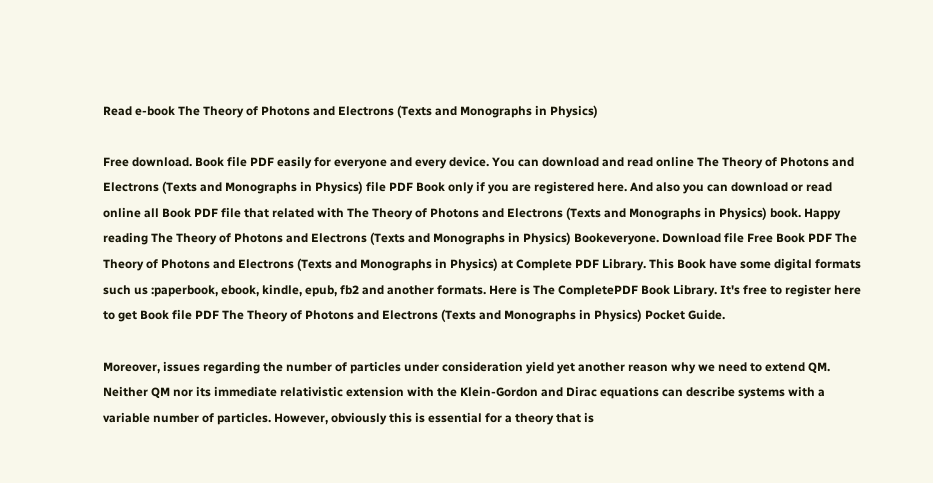Read e-book The Theory of Photons and Electrons (Texts and Monographs in Physics)

Free download. Book file PDF easily for everyone and every device. You can download and read online The Theory of Photons and Electrons (Texts and Monographs in Physics) file PDF Book only if you are registered here. And also you can download or read online all Book PDF file that related with The Theory of Photons and Electrons (Texts and Monographs in Physics) book. Happy reading The Theory of Photons and Electrons (Texts and Monographs in Physics) Bookeveryone. Download file Free Book PDF The Theory of Photons and Electrons (Texts and Monographs in Physics) at Complete PDF Library. This Book have some digital formats such us :paperbook, ebook, kindle, epub, fb2 and another formats. Here is The CompletePDF Book Library. It's free to register here to get Book file PDF The Theory of Photons and Electrons (Texts and Monographs in Physics) Pocket Guide.

Moreover, issues regarding the number of particles under consideration yield yet another reason why we need to extend QM. Neither QM nor its immediate relativistic extension with the Klein-Gordon and Dirac equations can describe systems with a variable number of particles. However, obviously this is essential for a theory that is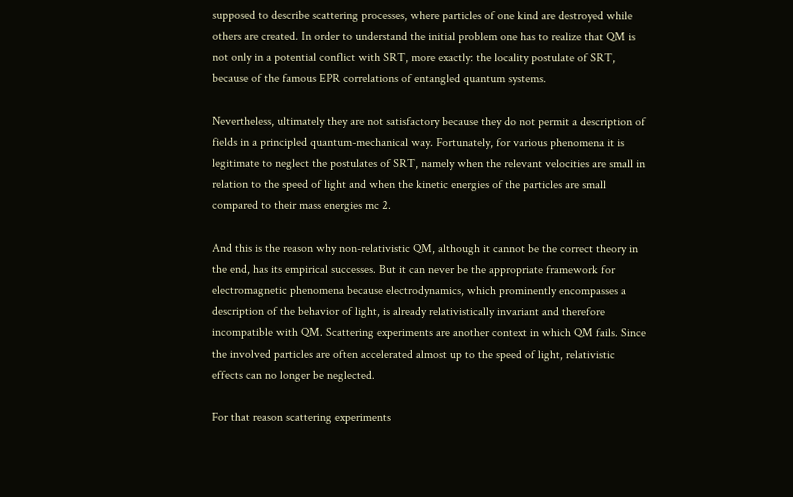supposed to describe scattering processes, where particles of one kind are destroyed while others are created. In order to understand the initial problem one has to realize that QM is not only in a potential conflict with SRT, more exactly: the locality postulate of SRT, because of the famous EPR correlations of entangled quantum systems.

Nevertheless, ultimately they are not satisfactory because they do not permit a description of fields in a principled quantum-mechanical way. Fortunately, for various phenomena it is legitimate to neglect the postulates of SRT, namely when the relevant velocities are small in relation to the speed of light and when the kinetic energies of the particles are small compared to their mass energies mc 2.

And this is the reason why non-relativistic QM, although it cannot be the correct theory in the end, has its empirical successes. But it can never be the appropriate framework for electromagnetic phenomena because electrodynamics, which prominently encompasses a description of the behavior of light, is already relativistically invariant and therefore incompatible with QM. Scattering experiments are another context in which QM fails. Since the involved particles are often accelerated almost up to the speed of light, relativistic effects can no longer be neglected.

For that reason scattering experiments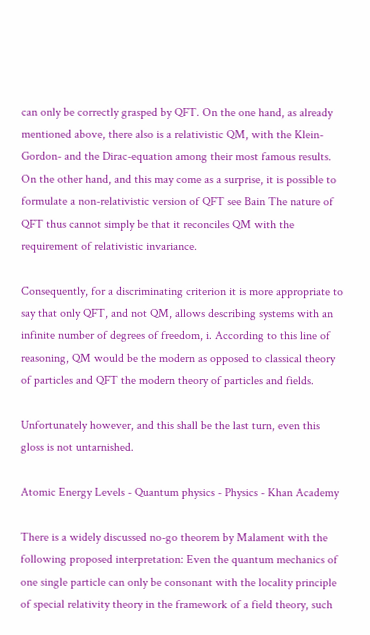can only be correctly grasped by QFT. On the one hand, as already mentioned above, there also is a relativistic QM, with the Klein-Gordon- and the Dirac-equation among their most famous results. On the other hand, and this may come as a surprise, it is possible to formulate a non-relativistic version of QFT see Bain The nature of QFT thus cannot simply be that it reconciles QM with the requirement of relativistic invariance.

Consequently, for a discriminating criterion it is more appropriate to say that only QFT, and not QM, allows describing systems with an infinite number of degrees of freedom, i. According to this line of reasoning, QM would be the modern as opposed to classical theory of particles and QFT the modern theory of particles and fields.

Unfortunately however, and this shall be the last turn, even this gloss is not untarnished.

Atomic Energy Levels - Quantum physics - Physics - Khan Academy

There is a widely discussed no-go theorem by Malament with the following proposed interpretation: Even the quantum mechanics of one single particle can only be consonant with the locality principle of special relativity theory in the framework of a field theory, such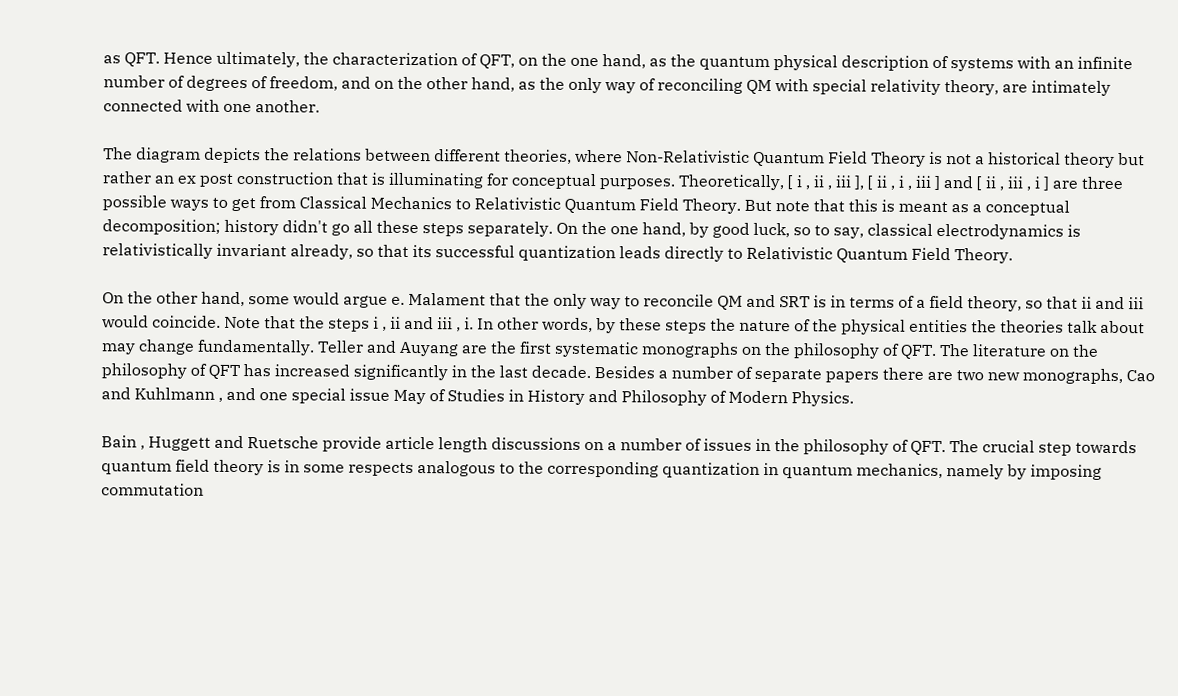as QFT. Hence ultimately, the characterization of QFT, on the one hand, as the quantum physical description of systems with an infinite number of degrees of freedom, and on the other hand, as the only way of reconciling QM with special relativity theory, are intimately connected with one another.

The diagram depicts the relations between different theories, where Non-Relativistic Quantum Field Theory is not a historical theory but rather an ex post construction that is illuminating for conceptual purposes. Theoretically, [ i , ii , iii ], [ ii , i , iii ] and [ ii , iii , i ] are three possible ways to get from Classical Mechanics to Relativistic Quantum Field Theory. But note that this is meant as a conceptual decomposition; history didn't go all these steps separately. On the one hand, by good luck, so to say, classical electrodynamics is relativistically invariant already, so that its successful quantization leads directly to Relativistic Quantum Field Theory.

On the other hand, some would argue e. Malament that the only way to reconcile QM and SRT is in terms of a field theory, so that ii and iii would coincide. Note that the steps i , ii and iii , i. In other words, by these steps the nature of the physical entities the theories talk about may change fundamentally. Teller and Auyang are the first systematic monographs on the philosophy of QFT. The literature on the philosophy of QFT has increased significantly in the last decade. Besides a number of separate papers there are two new monographs, Cao and Kuhlmann , and one special issue May of Studies in History and Philosophy of Modern Physics.

Bain , Huggett and Ruetsche provide article length discussions on a number of issues in the philosophy of QFT. The crucial step towards quantum field theory is in some respects analogous to the corresponding quantization in quantum mechanics, namely by imposing commutation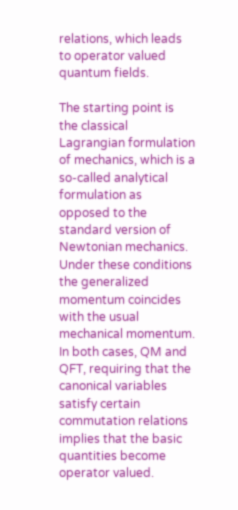relations, which leads to operator valued quantum fields.

The starting point is the classical Lagrangian formulation of mechanics, which is a so-called analytical formulation as opposed to the standard version of Newtonian mechanics. Under these conditions the generalized momentum coincides with the usual mechanical momentum. In both cases, QM and QFT, requiring that the canonical variables satisfy certain commutation relations implies that the basic quantities become operator valued.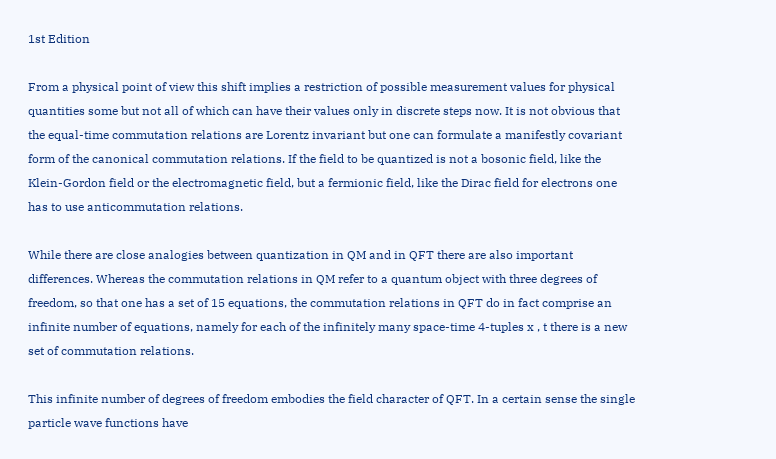1st Edition

From a physical point of view this shift implies a restriction of possible measurement values for physical quantities some but not all of which can have their values only in discrete steps now. It is not obvious that the equal-time commutation relations are Lorentz invariant but one can formulate a manifestly covariant form of the canonical commutation relations. If the field to be quantized is not a bosonic field, like the Klein-Gordon field or the electromagnetic field, but a fermionic field, like the Dirac field for electrons one has to use anticommutation relations.

While there are close analogies between quantization in QM and in QFT there are also important differences. Whereas the commutation relations in QM refer to a quantum object with three degrees of freedom, so that one has a set of 15 equations, the commutation relations in QFT do in fact comprise an infinite number of equations, namely for each of the infinitely many space-time 4-tuples x , t there is a new set of commutation relations.

This infinite number of degrees of freedom embodies the field character of QFT. In a certain sense the single particle wave functions have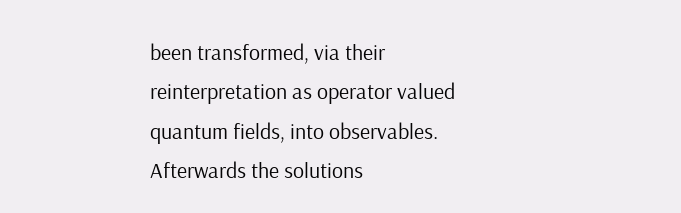been transformed, via their reinterpretation as operator valued quantum fields, into observables. Afterwards the solutions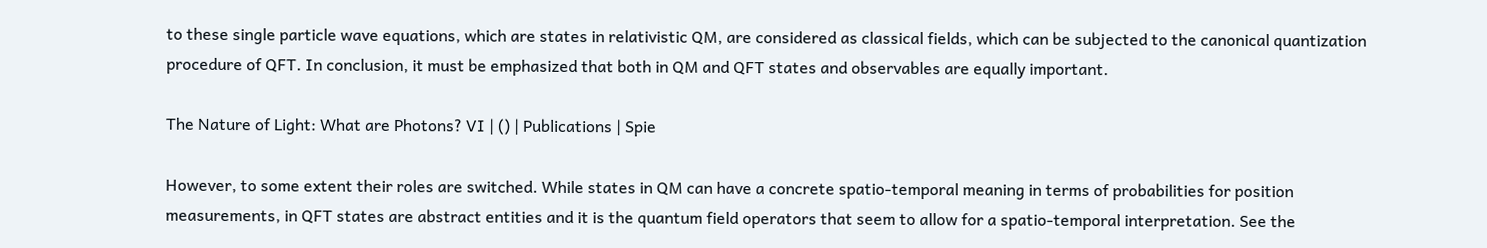to these single particle wave equations, which are states in relativistic QM, are considered as classical fields, which can be subjected to the canonical quantization procedure of QFT. In conclusion, it must be emphasized that both in QM and QFT states and observables are equally important.

The Nature of Light: What are Photons? VI | () | Publications | Spie

However, to some extent their roles are switched. While states in QM can have a concrete spatio-temporal meaning in terms of probabilities for position measurements, in QFT states are abstract entities and it is the quantum field operators that seem to allow for a spatio-temporal interpretation. See the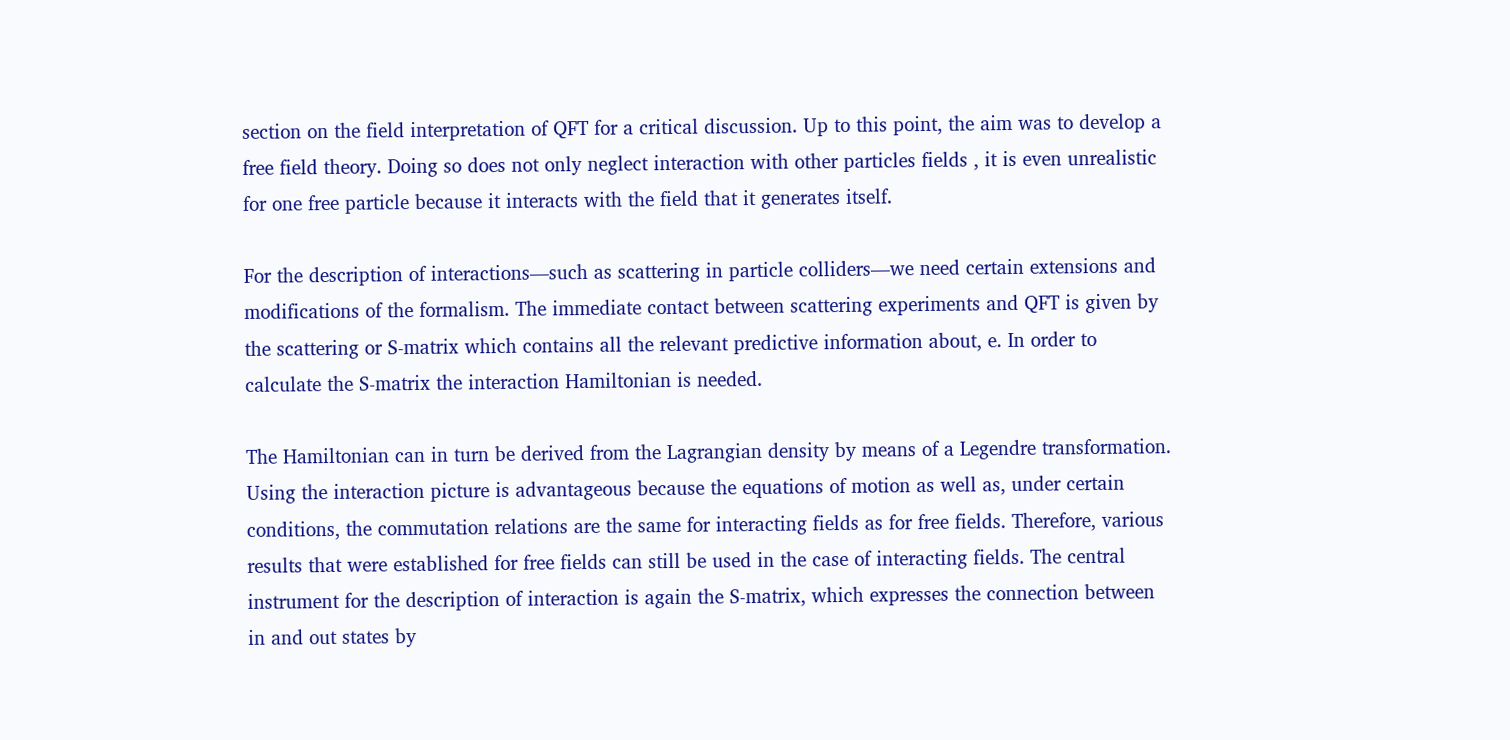section on the field interpretation of QFT for a critical discussion. Up to this point, the aim was to develop a free field theory. Doing so does not only neglect interaction with other particles fields , it is even unrealistic for one free particle because it interacts with the field that it generates itself.

For the description of interactions—such as scattering in particle colliders—we need certain extensions and modifications of the formalism. The immediate contact between scattering experiments and QFT is given by the scattering or S-matrix which contains all the relevant predictive information about, e. In order to calculate the S-matrix the interaction Hamiltonian is needed.

The Hamiltonian can in turn be derived from the Lagrangian density by means of a Legendre transformation. Using the interaction picture is advantageous because the equations of motion as well as, under certain conditions, the commutation relations are the same for interacting fields as for free fields. Therefore, various results that were established for free fields can still be used in the case of interacting fields. The central instrument for the description of interaction is again the S-matrix, which expresses the connection between in and out states by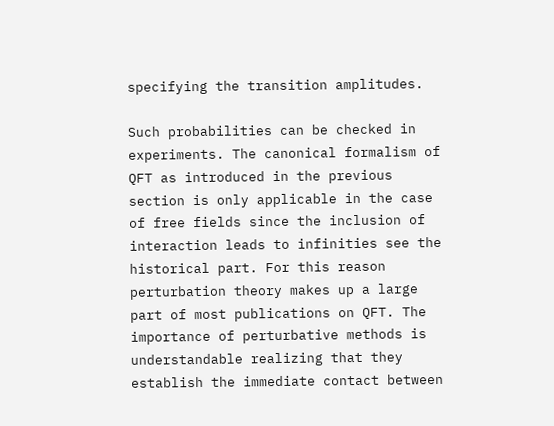specifying the transition amplitudes.

Such probabilities can be checked in experiments. The canonical formalism of QFT as introduced in the previous section is only applicable in the case of free fields since the inclusion of interaction leads to infinities see the historical part. For this reason perturbation theory makes up a large part of most publications on QFT. The importance of perturbative methods is understandable realizing that they establish the immediate contact between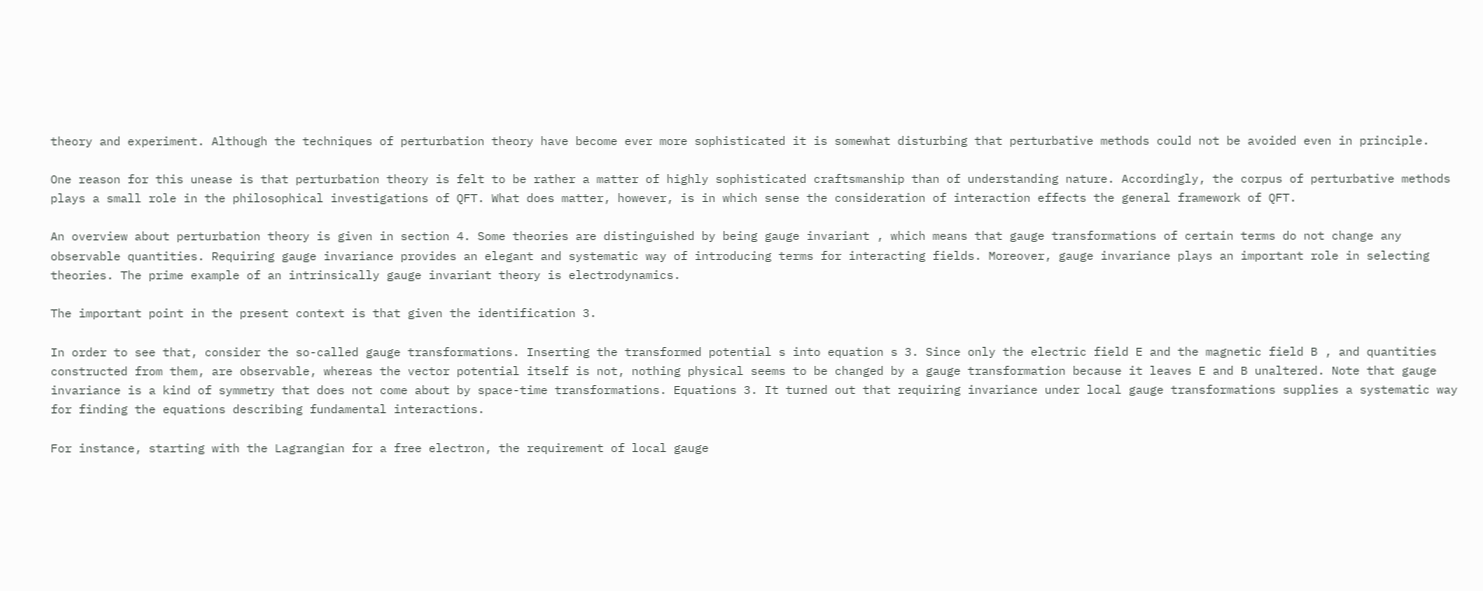theory and experiment. Although the techniques of perturbation theory have become ever more sophisticated it is somewhat disturbing that perturbative methods could not be avoided even in principle.

One reason for this unease is that perturbation theory is felt to be rather a matter of highly sophisticated craftsmanship than of understanding nature. Accordingly, the corpus of perturbative methods plays a small role in the philosophical investigations of QFT. What does matter, however, is in which sense the consideration of interaction effects the general framework of QFT.

An overview about perturbation theory is given in section 4. Some theories are distinguished by being gauge invariant , which means that gauge transformations of certain terms do not change any observable quantities. Requiring gauge invariance provides an elegant and systematic way of introducing terms for interacting fields. Moreover, gauge invariance plays an important role in selecting theories. The prime example of an intrinsically gauge invariant theory is electrodynamics.

The important point in the present context is that given the identification 3.

In order to see that, consider the so-called gauge transformations. Inserting the transformed potential s into equation s 3. Since only the electric field E and the magnetic field B , and quantities constructed from them, are observable, whereas the vector potential itself is not, nothing physical seems to be changed by a gauge transformation because it leaves E and B unaltered. Note that gauge invariance is a kind of symmetry that does not come about by space-time transformations. Equations 3. It turned out that requiring invariance under local gauge transformations supplies a systematic way for finding the equations describing fundamental interactions.

For instance, starting with the Lagrangian for a free electron, the requirement of local gauge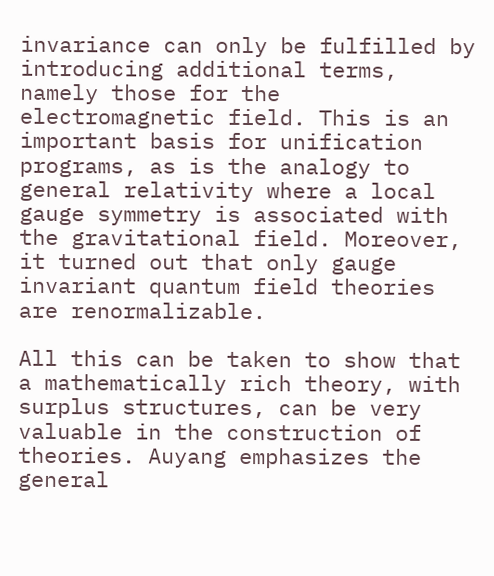invariance can only be fulfilled by introducing additional terms, namely those for the electromagnetic field. This is an important basis for unification programs, as is the analogy to general relativity where a local gauge symmetry is associated with the gravitational field. Moreover, it turned out that only gauge invariant quantum field theories are renormalizable.

All this can be taken to show that a mathematically rich theory, with surplus structures, can be very valuable in the construction of theories. Auyang emphasizes the general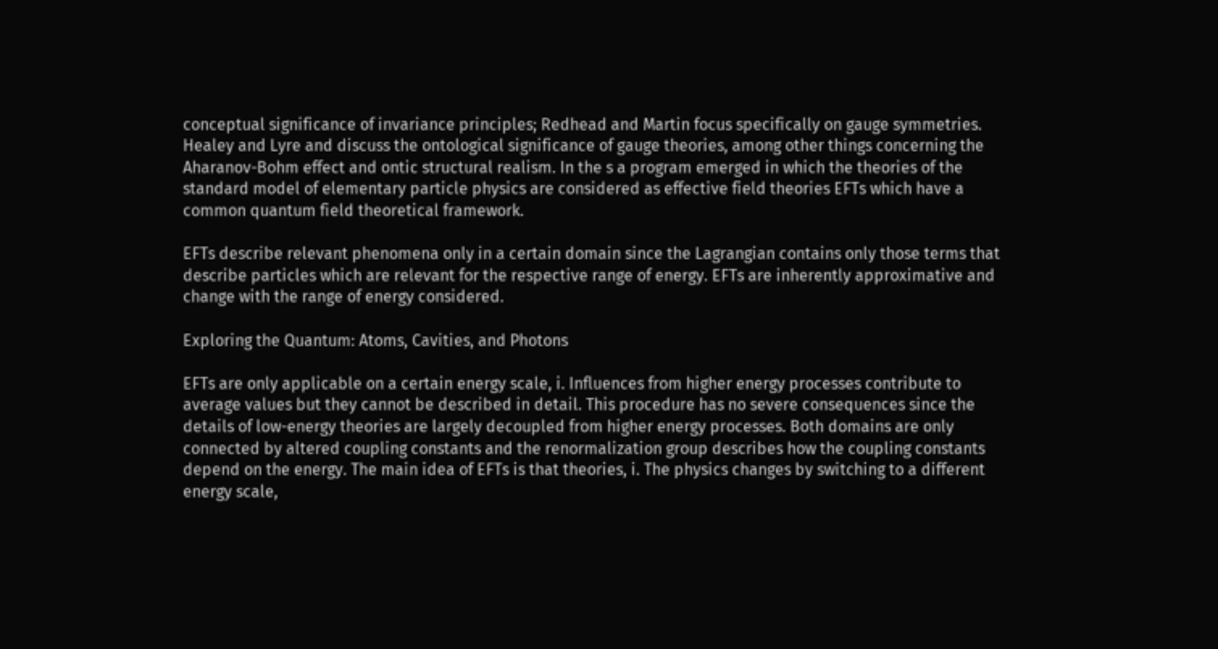conceptual significance of invariance principles; Redhead and Martin focus specifically on gauge symmetries. Healey and Lyre and discuss the ontological significance of gauge theories, among other things concerning the Aharanov-Bohm effect and ontic structural realism. In the s a program emerged in which the theories of the standard model of elementary particle physics are considered as effective field theories EFTs which have a common quantum field theoretical framework.

EFTs describe relevant phenomena only in a certain domain since the Lagrangian contains only those terms that describe particles which are relevant for the respective range of energy. EFTs are inherently approximative and change with the range of energy considered.

Exploring the Quantum: Atoms, Cavities, and Photons

EFTs are only applicable on a certain energy scale, i. Influences from higher energy processes contribute to average values but they cannot be described in detail. This procedure has no severe consequences since the details of low-energy theories are largely decoupled from higher energy processes. Both domains are only connected by altered coupling constants and the renormalization group describes how the coupling constants depend on the energy. The main idea of EFTs is that theories, i. The physics changes by switching to a different energy scale,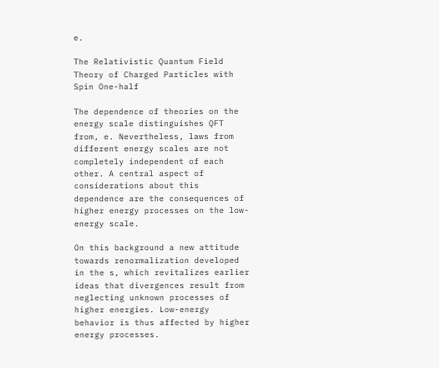e.

The Relativistic Quantum Field Theory of Charged Particles with Spin One-half

The dependence of theories on the energy scale distinguishes QFT from, e. Nevertheless, laws from different energy scales are not completely independent of each other. A central aspect of considerations about this dependence are the consequences of higher energy processes on the low-energy scale.

On this background a new attitude towards renormalization developed in the s, which revitalizes earlier ideas that divergences result from neglecting unknown processes of higher energies. Low-energy behavior is thus affected by higher energy processes.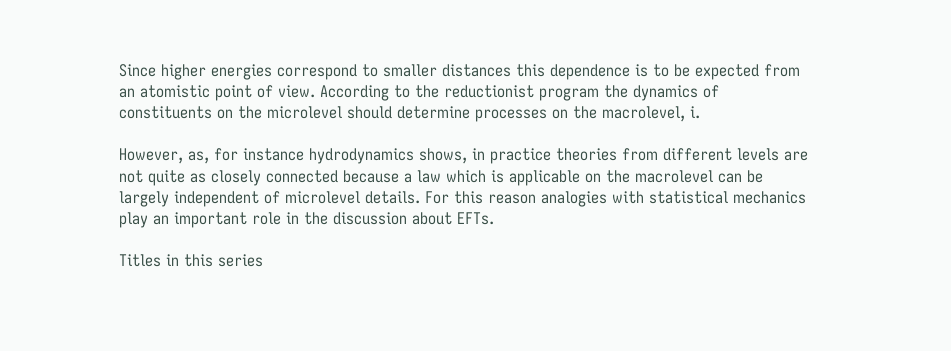Since higher energies correspond to smaller distances this dependence is to be expected from an atomistic point of view. According to the reductionist program the dynamics of constituents on the microlevel should determine processes on the macrolevel, i.

However, as, for instance hydrodynamics shows, in practice theories from different levels are not quite as closely connected because a law which is applicable on the macrolevel can be largely independent of microlevel details. For this reason analogies with statistical mechanics play an important role in the discussion about EFTs.

Titles in this series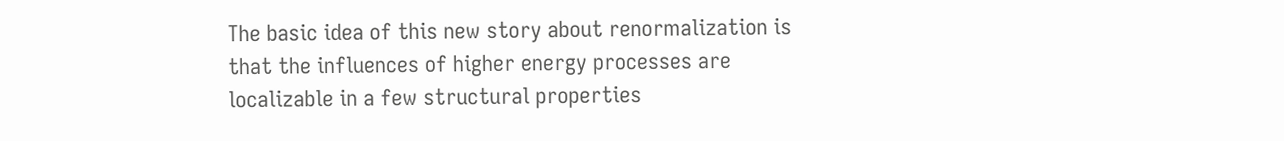The basic idea of this new story about renormalization is that the influences of higher energy processes are localizable in a few structural properties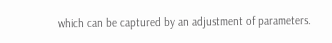which can be captured by an adjustment of parameters.